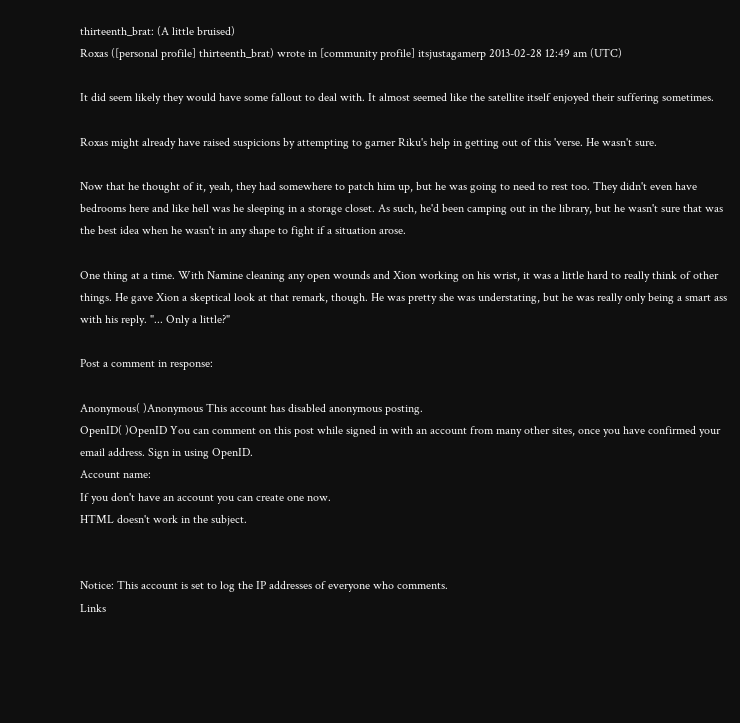thirteenth_brat: (A little bruised)
Roxas ([personal profile] thirteenth_brat) wrote in [community profile] itsjustagamerp 2013-02-28 12:49 am (UTC)

It did seem likely they would have some fallout to deal with. It almost seemed like the satellite itself enjoyed their suffering sometimes.

Roxas might already have raised suspicions by attempting to garner Riku's help in getting out of this 'verse. He wasn't sure.

Now that he thought of it, yeah, they had somewhere to patch him up, but he was going to need to rest too. They didn't even have bedrooms here and like hell was he sleeping in a storage closet. As such, he'd been camping out in the library, but he wasn't sure that was the best idea when he wasn't in any shape to fight if a situation arose.

One thing at a time. With Namine cleaning any open wounds and Xion working on his wrist, it was a little hard to really think of other things. He gave Xion a skeptical look at that remark, though. He was pretty she was understating, but he was really only being a smart ass with his reply. "... Only a little?"

Post a comment in response:

Anonymous( )Anonymous This account has disabled anonymous posting.
OpenID( )OpenID You can comment on this post while signed in with an account from many other sites, once you have confirmed your email address. Sign in using OpenID.
Account name:
If you don't have an account you can create one now.
HTML doesn't work in the subject.


Notice: This account is set to log the IP addresses of everyone who comments.
Links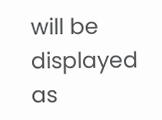will be displayed as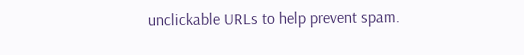unclickable URLs to help prevent spam.